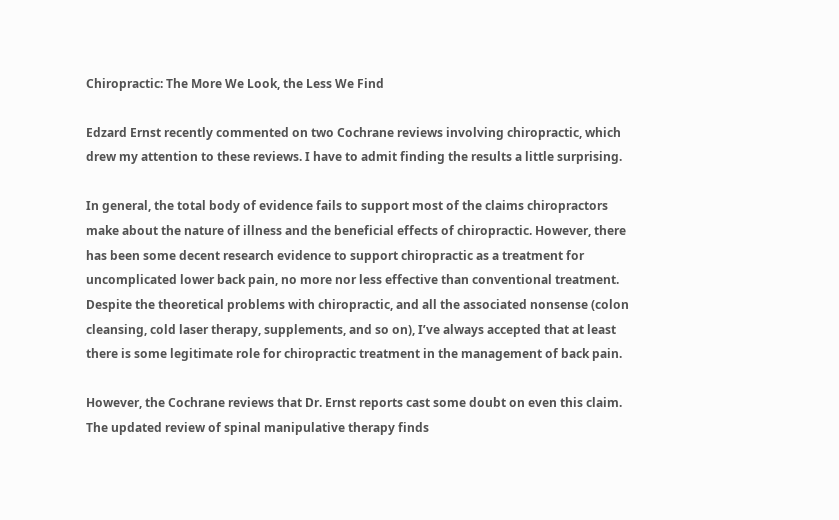Chiropractic: The More We Look, the Less We Find

Edzard Ernst recently commented on two Cochrane reviews involving chiropractic, which drew my attention to these reviews. I have to admit finding the results a little surprising.

In general, the total body of evidence fails to support most of the claims chiropractors make about the nature of illness and the beneficial effects of chiropractic. However, there has been some decent research evidence to support chiropractic as a treatment for uncomplicated lower back pain, no more nor less effective than conventional treatment. Despite the theoretical problems with chiropractic, and all the associated nonsense (colon cleansing, cold laser therapy, supplements, and so on), I’ve always accepted that at least there is some legitimate role for chiropractic treatment in the management of back pain.

However, the Cochrane reviews that Dr. Ernst reports cast some doubt on even this claim. The updated review of spinal manipulative therapy finds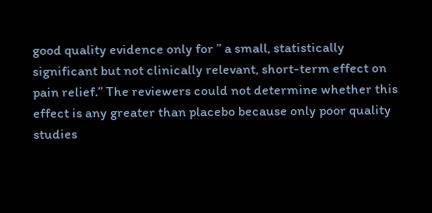good quality evidence only for ” a small, statistically significant but not clinically relevant, short-term effect on pain relief.” The reviewers could not determine whether this effect is any greater than placebo because only poor quality studies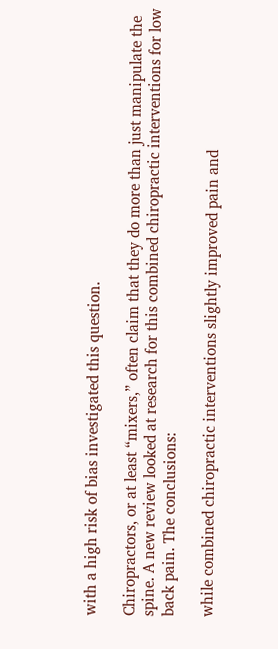with a high risk of bias investigated this question.

Chiropractors, or at least “mixers,” often claim that they do more than just manipulate the spine. A new review looked at research for this combined chiropractic interventions for low back pain. The conclusions:

while combined chiropractic interventions slightly improved pain and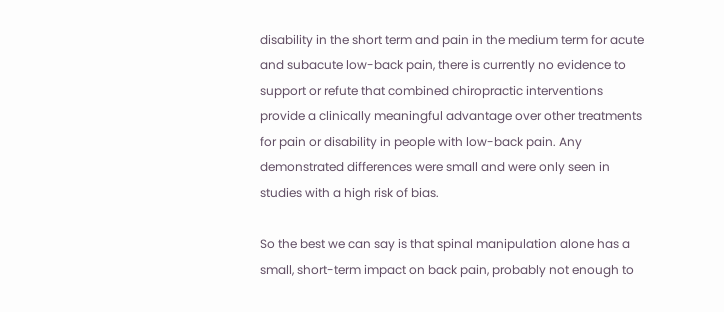disability in the short term and pain in the medium term for acute and subacute low-back pain, there is currently no evidence to support or refute that combined chiropractic interventions provide a clinically meaningful advantage over other treatments for pain or disability in people with low-back pain. Any demonstrated differences were small and were only seen in studies with a high risk of bias.

So the best we can say is that spinal manipulation alone has a small, short-term impact on back pain, probably not enough to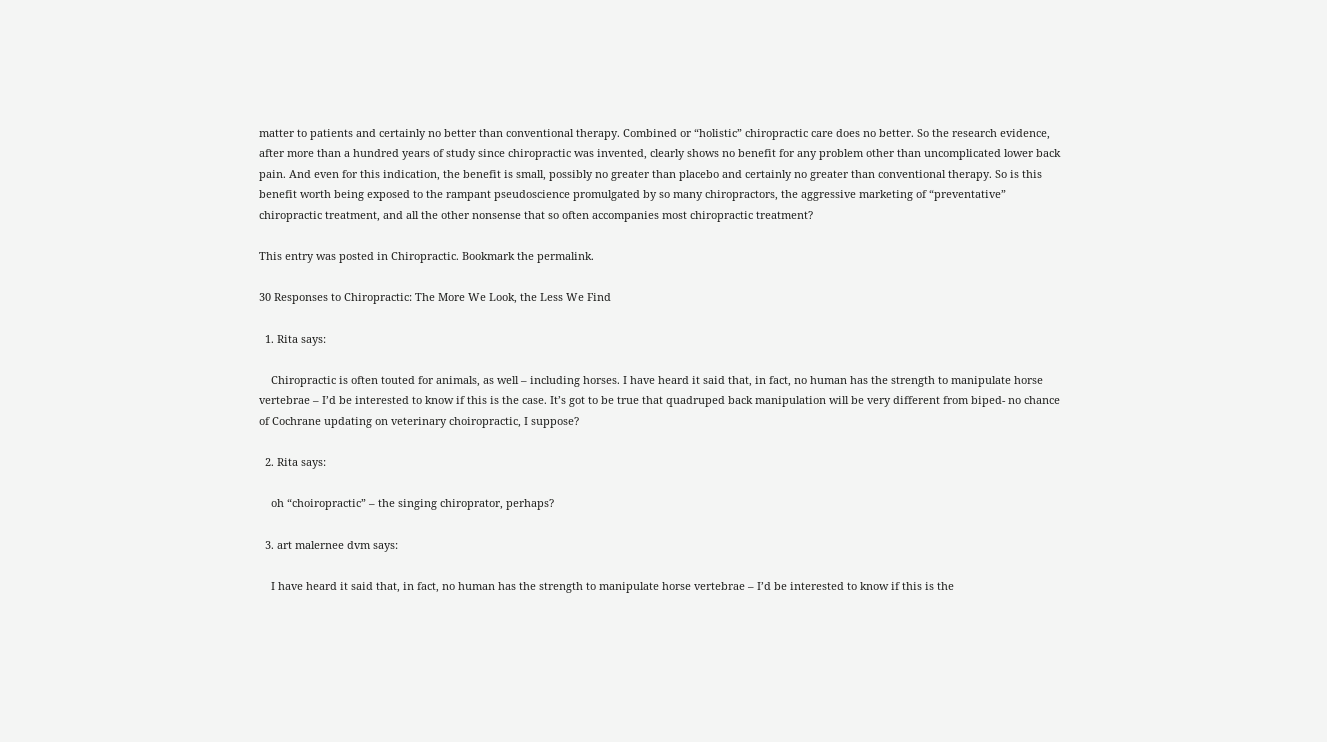matter to patients and certainly no better than conventional therapy. Combined or “holistic” chiropractic care does no better. So the research evidence, after more than a hundred years of study since chiropractic was invented, clearly shows no benefit for any problem other than uncomplicated lower back pain. And even for this indication, the benefit is small, possibly no greater than placebo and certainly no greater than conventional therapy. So is this benefit worth being exposed to the rampant pseudoscience promulgated by so many chiropractors, the aggressive marketing of “preventative” chiropractic treatment, and all the other nonsense that so often accompanies most chiropractic treatment?

This entry was posted in Chiropractic. Bookmark the permalink.

30 Responses to Chiropractic: The More We Look, the Less We Find

  1. Rita says:

    Chiropractic is often touted for animals, as well – including horses. I have heard it said that, in fact, no human has the strength to manipulate horse vertebrae – I’d be interested to know if this is the case. It’s got to be true that quadruped back manipulation will be very different from biped- no chance of Cochrane updating on veterinary choiropractic, I suppose?

  2. Rita says:

    oh “choiropractic” – the singing chiroprator, perhaps?

  3. art malernee dvm says:

    I have heard it said that, in fact, no human has the strength to manipulate horse vertebrae – I’d be interested to know if this is the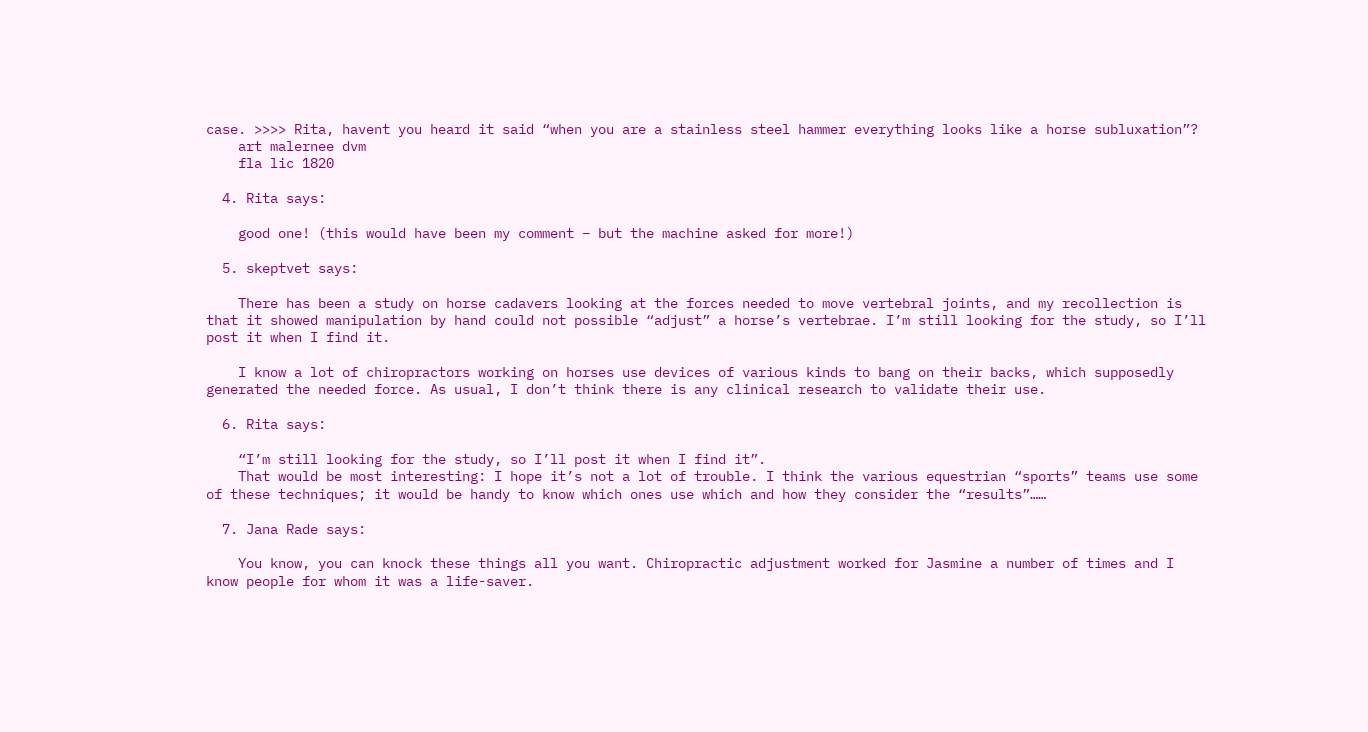case. >>>> Rita, havent you heard it said “when you are a stainless steel hammer everything looks like a horse subluxation”?
    art malernee dvm
    fla lic 1820

  4. Rita says:

    good one! (this would have been my comment – but the machine asked for more!)

  5. skeptvet says:

    There has been a study on horse cadavers looking at the forces needed to move vertebral joints, and my recollection is that it showed manipulation by hand could not possible “adjust” a horse’s vertebrae. I’m still looking for the study, so I’ll post it when I find it.

    I know a lot of chiropractors working on horses use devices of various kinds to bang on their backs, which supposedly generated the needed force. As usual, I don’t think there is any clinical research to validate their use.

  6. Rita says:

    “I’m still looking for the study, so I’ll post it when I find it”.
    That would be most interesting: I hope it’s not a lot of trouble. I think the various equestrian “sports” teams use some of these techniques; it would be handy to know which ones use which and how they consider the “results”……

  7. Jana Rade says:

    You know, you can knock these things all you want. Chiropractic adjustment worked for Jasmine a number of times and I know people for whom it was a life-saver.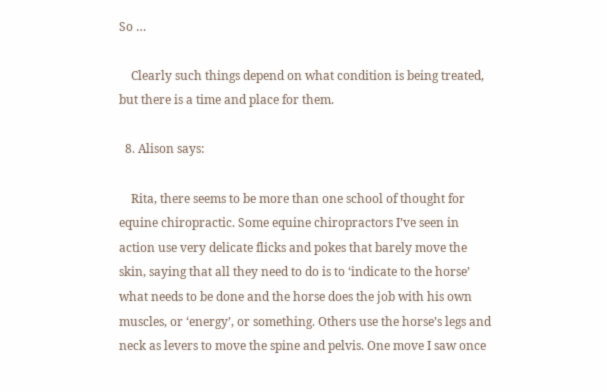So …

    Clearly such things depend on what condition is being treated, but there is a time and place for them.

  8. Alison says:

    Rita, there seems to be more than one school of thought for equine chiropractic. Some equine chiropractors I’ve seen in action use very delicate flicks and pokes that barely move the skin, saying that all they need to do is to ‘indicate to the horse’ what needs to be done and the horse does the job with his own muscles, or ‘energy’, or something. Others use the horse’s legs and neck as levers to move the spine and pelvis. One move I saw once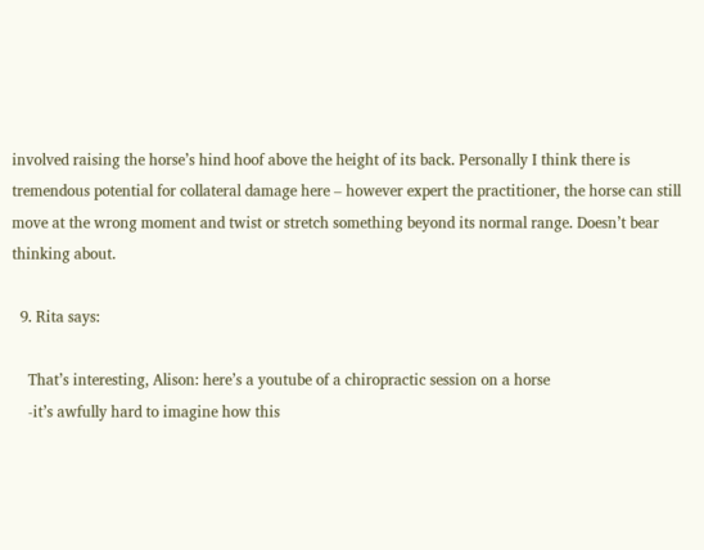involved raising the horse’s hind hoof above the height of its back. Personally I think there is tremendous potential for collateral damage here – however expert the practitioner, the horse can still move at the wrong moment and twist or stretch something beyond its normal range. Doesn’t bear thinking about.

  9. Rita says:

    That’s interesting, Alison: here’s a youtube of a chiropractic session on a horse
    -it’s awfully hard to imagine how this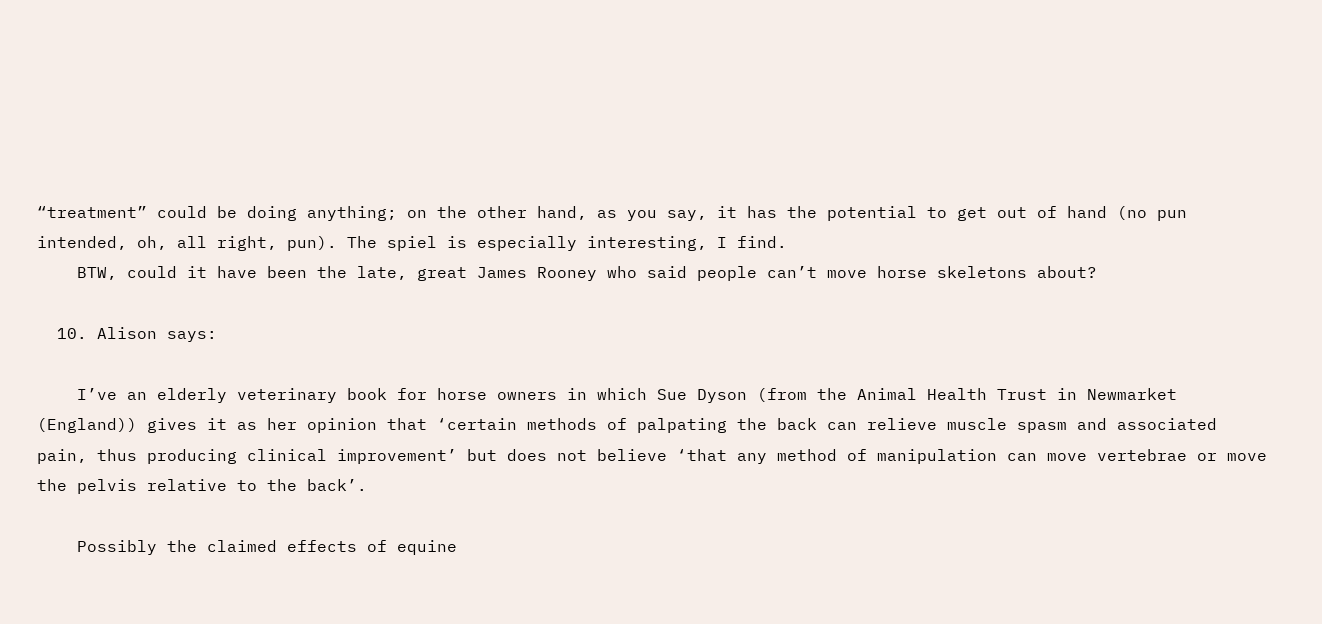“treatment” could be doing anything; on the other hand, as you say, it has the potential to get out of hand (no pun intended, oh, all right, pun). The spiel is especially interesting, I find.
    BTW, could it have been the late, great James Rooney who said people can’t move horse skeletons about?

  10. Alison says:

    I’ve an elderly veterinary book for horse owners in which Sue Dyson (from the Animal Health Trust in Newmarket (England)) gives it as her opinion that ‘certain methods of palpating the back can relieve muscle spasm and associated pain, thus producing clinical improvement’ but does not believe ‘that any method of manipulation can move vertebrae or move the pelvis relative to the back’.

    Possibly the claimed effects of equine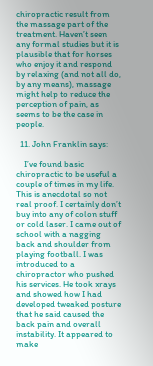chiropractic result from the massage part of the treatment. Haven’t seen any formal studies but it is plausible that for horses who enjoy it and respond by relaxing (and not all do, by any means), massage might help to reduce the perception of pain, as seems to be the case in people.

  11. John Franklin says:

    I’ve found basic chiropractic to be useful a couple of times in my life. This is anecdotal so not real proof. I certainly don’t buy into any of colon stuff or cold laser. I came out of school with a nagging back and shoulder from playing football. I was introduced to a chiropractor who pushed his services. He took xrays and showed how I had developed tweaked posture that he said caused the back pain and overall instability. It appeared to make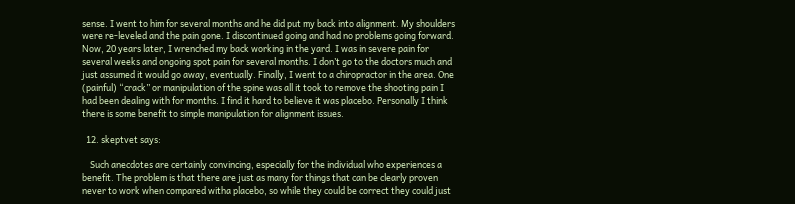sense. I went to him for several months and he did put my back into alignment. My shoulders were re-leveled and the pain gone. I discontinued going and had no problems going forward. Now, 20 years later, I wrenched my back working in the yard. I was in severe pain for several weeks and ongoing spot pain for several months. I don’t go to the doctors much and just assumed it would go away, eventually. Finally, I went to a chiropractor in the area. One (painful) “crack” or manipulation of the spine was all it took to remove the shooting pain I had been dealing with for months. I find it hard to believe it was placebo. Personally I think there is some benefit to simple manipulation for alignment issues.

  12. skeptvet says:

    Such anecdotes are certainly convincing, especially for the individual who experiences a benefit. The problem is that there are just as many for things that can be clearly proven never to work when compared witha placebo, so while they could be correct they could just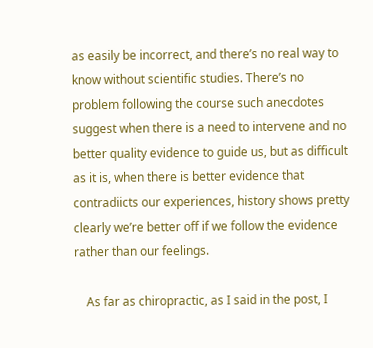as easily be incorrect, and there’s no real way to know without scientific studies. There’s no problem following the course such anecdotes suggest when there is a need to intervene and no better quality evidence to guide us, but as difficult as it is, when there is better evidence that contradiicts our experiences, history shows pretty clearly we’re better off if we follow the evidence rather than our feelings.

    As far as chiropractic, as I said in the post, I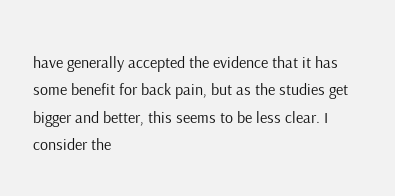have generally accepted the evidence that it has some benefit for back pain, but as the studies get bigger and better, this seems to be less clear. I consider the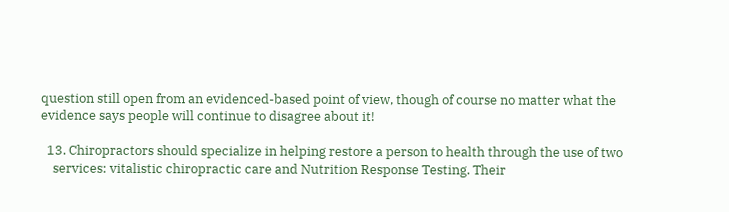question still open from an evidenced-based point of view, though of course no matter what the evidence says people will continue to disagree about it!

  13. Chiropractors should specialize in helping restore a person to health through the use of two
    services: vitalistic chiropractic care and Nutrition Response Testing. Their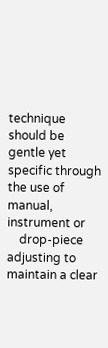technique should be gentle yet specific through the use of manual, instrument or
    drop-piece adjusting to maintain a clear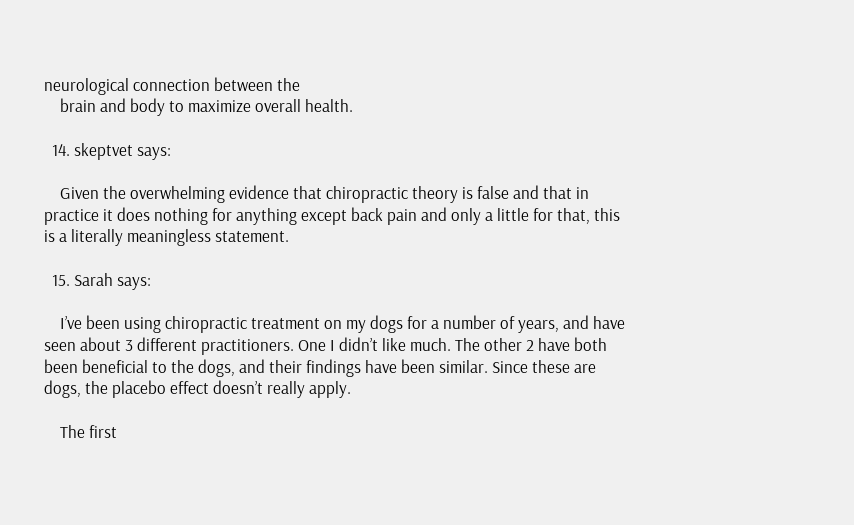neurological connection between the
    brain and body to maximize overall health.

  14. skeptvet says:

    Given the overwhelming evidence that chiropractic theory is false and that in practice it does nothing for anything except back pain and only a little for that, this is a literally meaningless statement.

  15. Sarah says:

    I’ve been using chiropractic treatment on my dogs for a number of years, and have seen about 3 different practitioners. One I didn’t like much. The other 2 have both been beneficial to the dogs, and their findings have been similar. Since these are dogs, the placebo effect doesn’t really apply.

    The first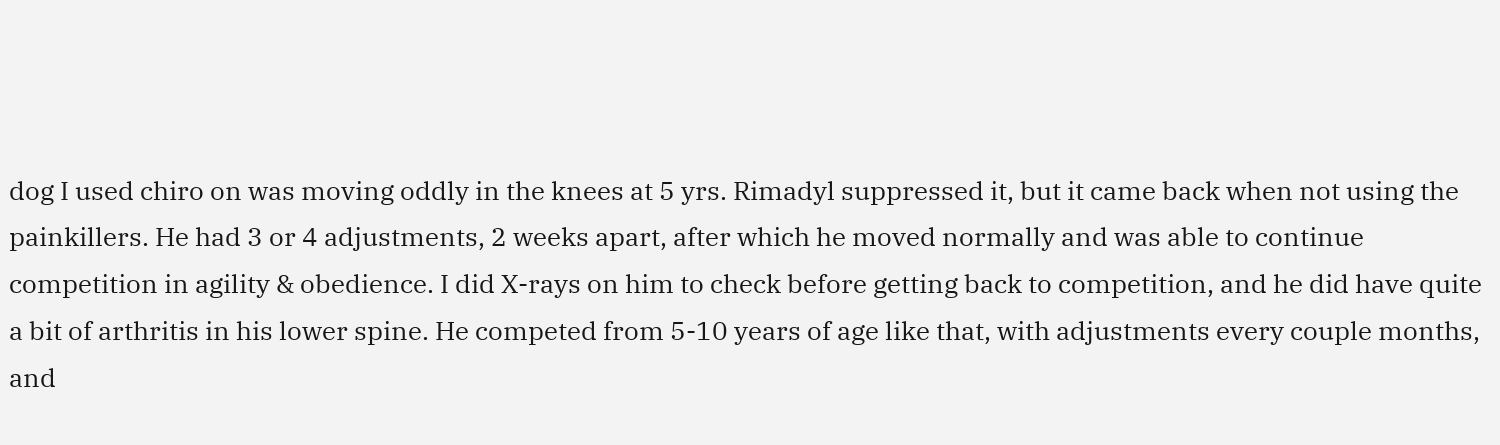dog I used chiro on was moving oddly in the knees at 5 yrs. Rimadyl suppressed it, but it came back when not using the painkillers. He had 3 or 4 adjustments, 2 weeks apart, after which he moved normally and was able to continue competition in agility & obedience. I did X-rays on him to check before getting back to competition, and he did have quite a bit of arthritis in his lower spine. He competed from 5-10 years of age like that, with adjustments every couple months, and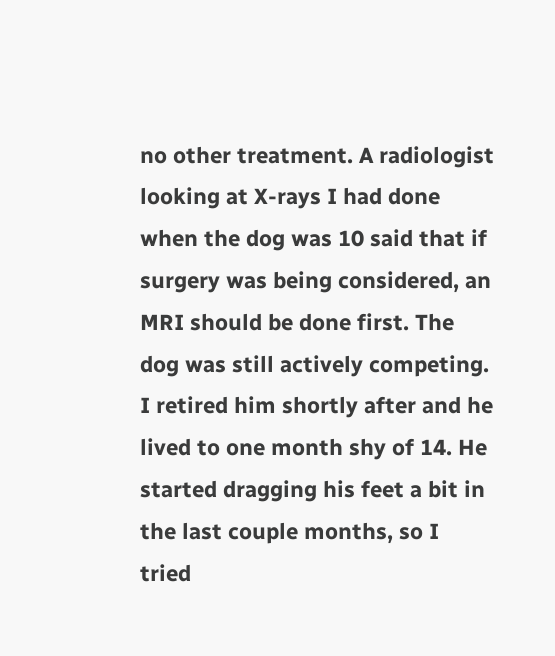no other treatment. A radiologist looking at X-rays I had done when the dog was 10 said that if surgery was being considered, an MRI should be done first. The dog was still actively competing. I retired him shortly after and he lived to one month shy of 14. He started dragging his feet a bit in the last couple months, so I tried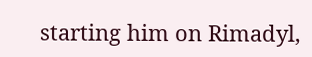starting him on Rimadyl,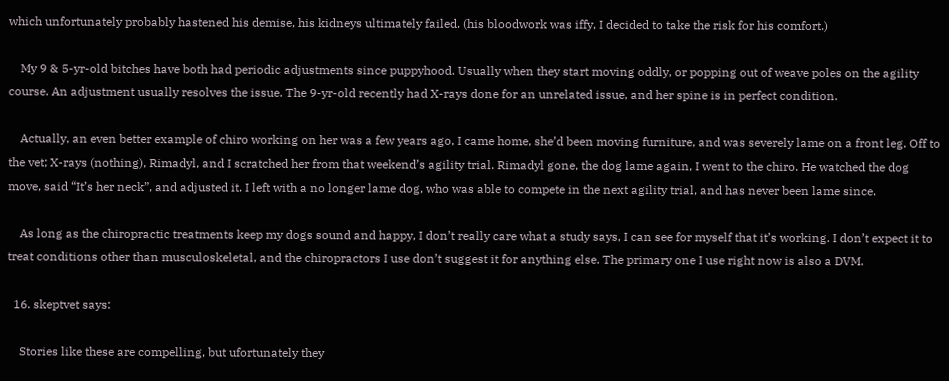which unfortunately probably hastened his demise, his kidneys ultimately failed. (his bloodwork was iffy, I decided to take the risk for his comfort.)

    My 9 & 5-yr-old bitches have both had periodic adjustments since puppyhood. Usually when they start moving oddly, or popping out of weave poles on the agility course. An adjustment usually resolves the issue. The 9-yr-old recently had X-rays done for an unrelated issue, and her spine is in perfect condition.

    Actually, an even better example of chiro working on her was a few years ago, I came home, she’d been moving furniture, and was severely lame on a front leg. Off to the vet; X-rays (nothing), Rimadyl, and I scratched her from that weekend’s agility trial. Rimadyl gone, the dog lame again, I went to the chiro. He watched the dog move, said “It’s her neck”, and adjusted it. I left with a no longer lame dog, who was able to compete in the next agility trial, and has never been lame since.

    As long as the chiropractic treatments keep my dogs sound and happy, I don’t really care what a study says, I can see for myself that it’s working. I don’t expect it to treat conditions other than musculoskeletal, and the chiropractors I use don’t suggest it for anything else. The primary one I use right now is also a DVM.

  16. skeptvet says:

    Stories like these are compelling, but ufortunately they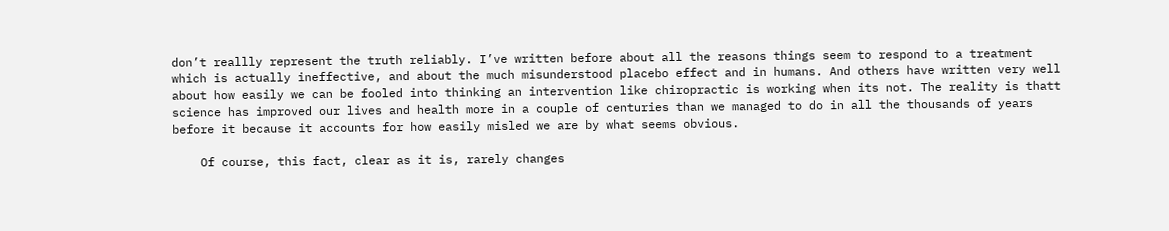don’t reallly represent the truth reliably. I’ve written before about all the reasons things seem to respond to a treatment which is actually ineffective, and about the much misunderstood placebo effect and in humans. And others have written very well about how easily we can be fooled into thinking an intervention like chiropractic is working when its not. The reality is thatt science has improved our lives and health more in a couple of centuries than we managed to do in all the thousands of years before it because it accounts for how easily misled we are by what seems obvious.

    Of course, this fact, clear as it is, rarely changes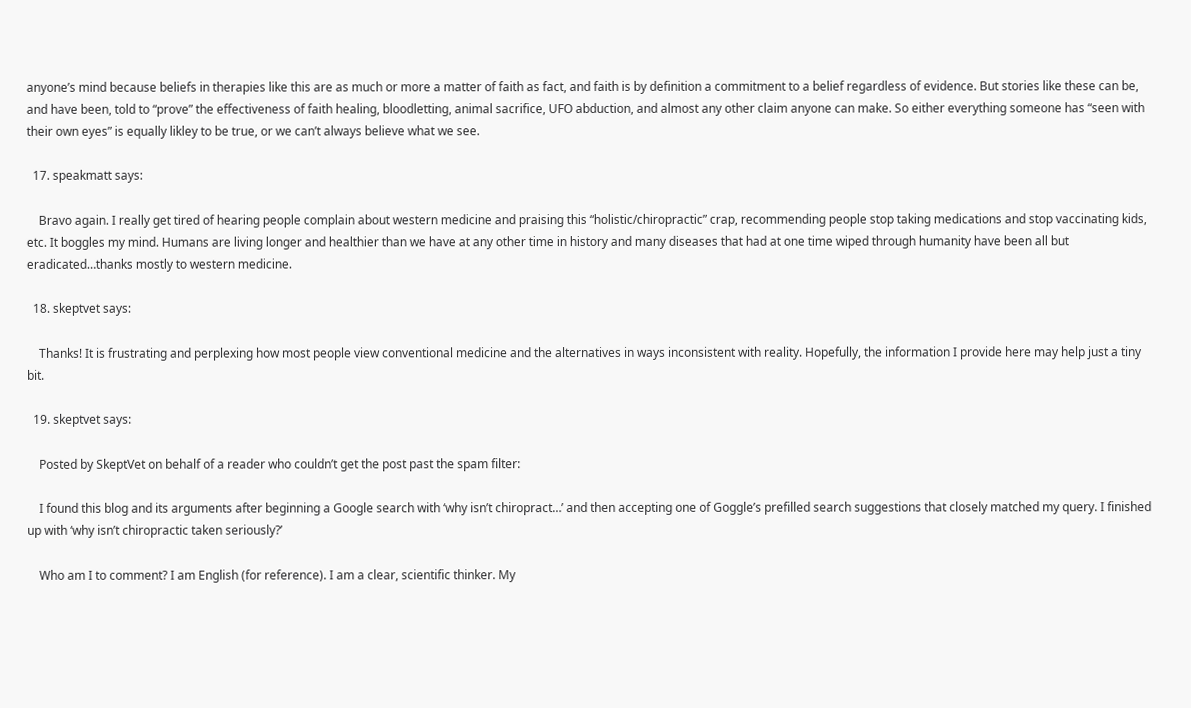anyone’s mind because beliefs in therapies like this are as much or more a matter of faith as fact, and faith is by definition a commitment to a belief regardless of evidence. But stories like these can be, and have been, told to “prove” the effectiveness of faith healing, bloodletting, animal sacrifice, UFO abduction, and almost any other claim anyone can make. So either everything someone has “seen with their own eyes” is equally likley to be true, or we can’t always believe what we see.

  17. speakmatt says:

    Bravo again. I really get tired of hearing people complain about western medicine and praising this “holistic/chiropractic” crap, recommending people stop taking medications and stop vaccinating kids, etc. It boggles my mind. Humans are living longer and healthier than we have at any other time in history and many diseases that had at one time wiped through humanity have been all but eradicated…thanks mostly to western medicine.

  18. skeptvet says:

    Thanks! It is frustrating and perplexing how most people view conventional medicine and the alternatives in ways inconsistent with reality. Hopefully, the information I provide here may help just a tiny bit.

  19. skeptvet says:

    Posted by SkeptVet on behalf of a reader who couldn’t get the post past the spam filter:

    I found this blog and its arguments after beginning a Google search with ‘why isn’t chiropract…’ and then accepting one of Goggle’s prefilled search suggestions that closely matched my query. I finished up with ‘why isn’t chiropractic taken seriously?’

    Who am I to comment? I am English (for reference). I am a clear, scientific thinker. My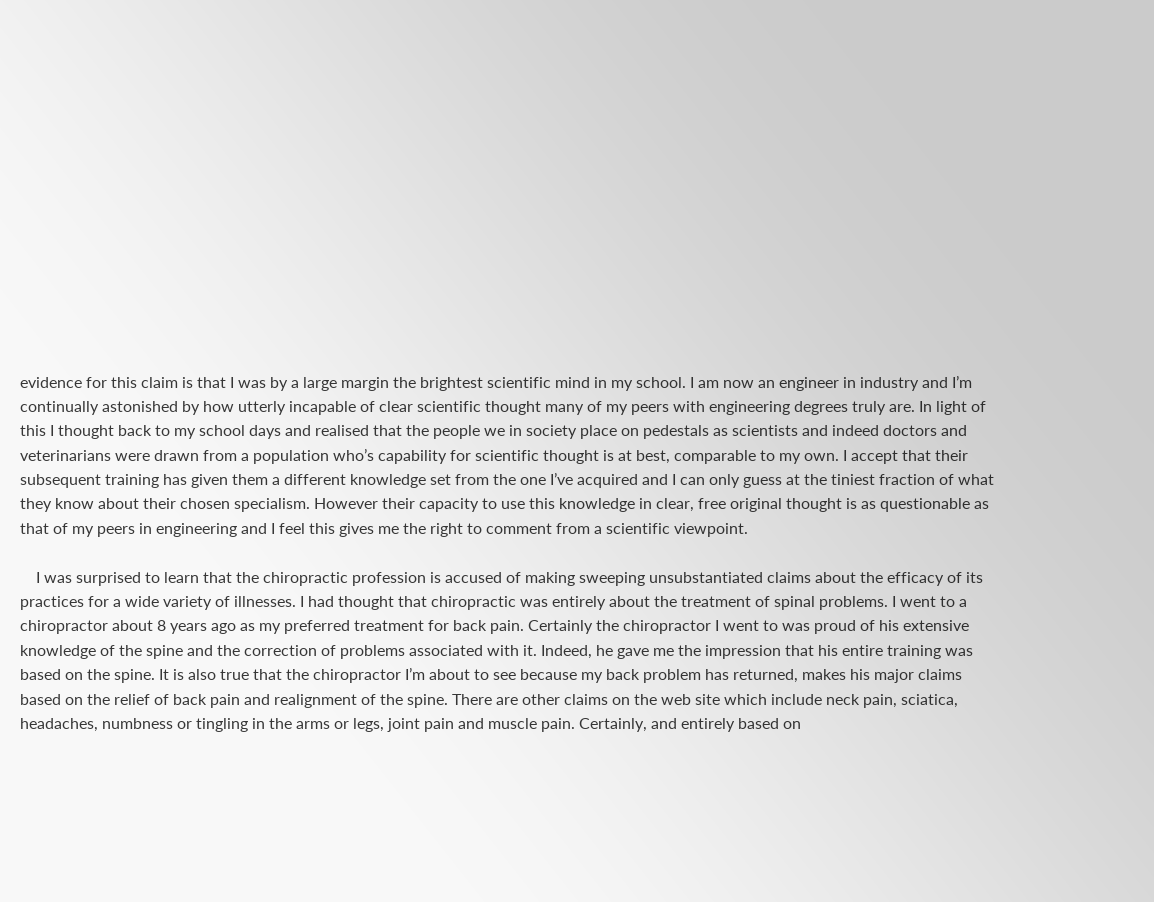evidence for this claim is that I was by a large margin the brightest scientific mind in my school. I am now an engineer in industry and I’m continually astonished by how utterly incapable of clear scientific thought many of my peers with engineering degrees truly are. In light of this I thought back to my school days and realised that the people we in society place on pedestals as scientists and indeed doctors and veterinarians were drawn from a population who’s capability for scientific thought is at best, comparable to my own. I accept that their subsequent training has given them a different knowledge set from the one I’ve acquired and I can only guess at the tiniest fraction of what they know about their chosen specialism. However their capacity to use this knowledge in clear, free original thought is as questionable as that of my peers in engineering and I feel this gives me the right to comment from a scientific viewpoint.

    I was surprised to learn that the chiropractic profession is accused of making sweeping unsubstantiated claims about the efficacy of its practices for a wide variety of illnesses. I had thought that chiropractic was entirely about the treatment of spinal problems. I went to a chiropractor about 8 years ago as my preferred treatment for back pain. Certainly the chiropractor I went to was proud of his extensive knowledge of the spine and the correction of problems associated with it. Indeed, he gave me the impression that his entire training was based on the spine. It is also true that the chiropractor I’m about to see because my back problem has returned, makes his major claims based on the relief of back pain and realignment of the spine. There are other claims on the web site which include neck pain, sciatica, headaches, numbness or tingling in the arms or legs, joint pain and muscle pain. Certainly, and entirely based on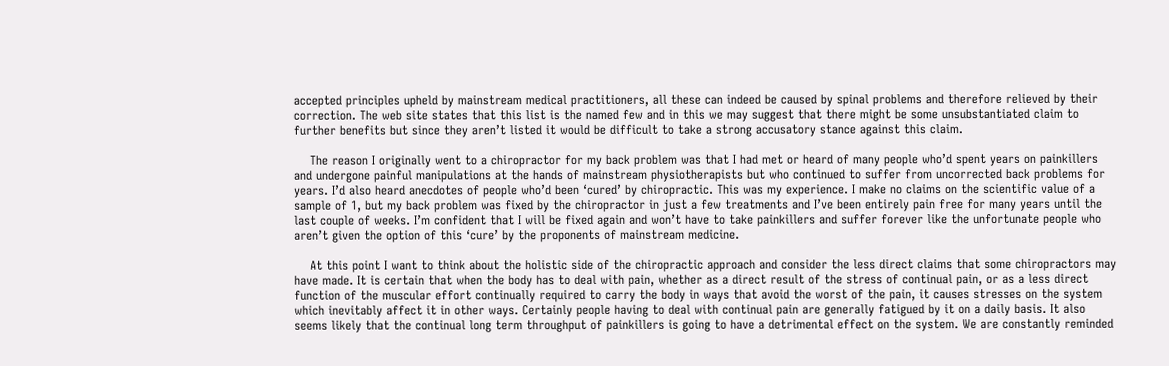accepted principles upheld by mainstream medical practitioners, all these can indeed be caused by spinal problems and therefore relieved by their correction. The web site states that this list is the named few and in this we may suggest that there might be some unsubstantiated claim to further benefits but since they aren’t listed it would be difficult to take a strong accusatory stance against this claim.

    The reason I originally went to a chiropractor for my back problem was that I had met or heard of many people who’d spent years on painkillers and undergone painful manipulations at the hands of mainstream physiotherapists but who continued to suffer from uncorrected back problems for years. I’d also heard anecdotes of people who’d been ‘cured’ by chiropractic. This was my experience. I make no claims on the scientific value of a sample of 1, but my back problem was fixed by the chiropractor in just a few treatments and I’ve been entirely pain free for many years until the last couple of weeks. I’m confident that I will be fixed again and won’t have to take painkillers and suffer forever like the unfortunate people who aren’t given the option of this ‘cure’ by the proponents of mainstream medicine.

    At this point I want to think about the holistic side of the chiropractic approach and consider the less direct claims that some chiropractors may have made. It is certain that when the body has to deal with pain, whether as a direct result of the stress of continual pain, or as a less direct function of the muscular effort continually required to carry the body in ways that avoid the worst of the pain, it causes stresses on the system which inevitably affect it in other ways. Certainly people having to deal with continual pain are generally fatigued by it on a daily basis. It also seems likely that the continual long term throughput of painkillers is going to have a detrimental effect on the system. We are constantly reminded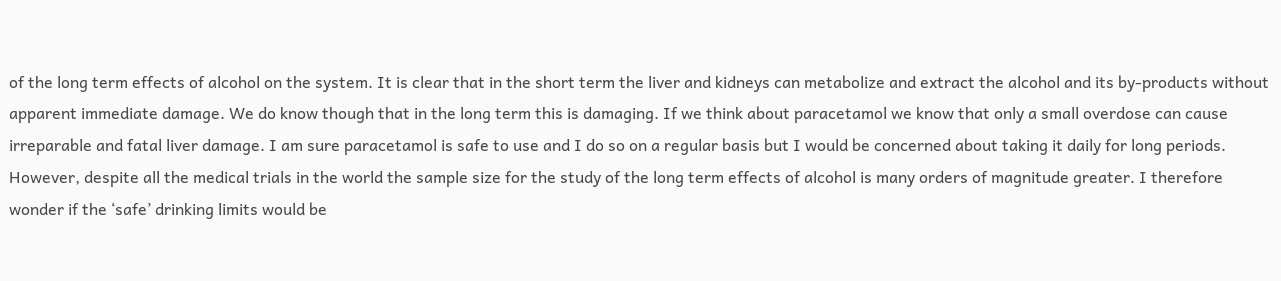of the long term effects of alcohol on the system. It is clear that in the short term the liver and kidneys can metabolize and extract the alcohol and its by-products without apparent immediate damage. We do know though that in the long term this is damaging. If we think about paracetamol we know that only a small overdose can cause irreparable and fatal liver damage. I am sure paracetamol is safe to use and I do so on a regular basis but I would be concerned about taking it daily for long periods. However, despite all the medical trials in the world the sample size for the study of the long term effects of alcohol is many orders of magnitude greater. I therefore wonder if the ‘safe’ drinking limits would be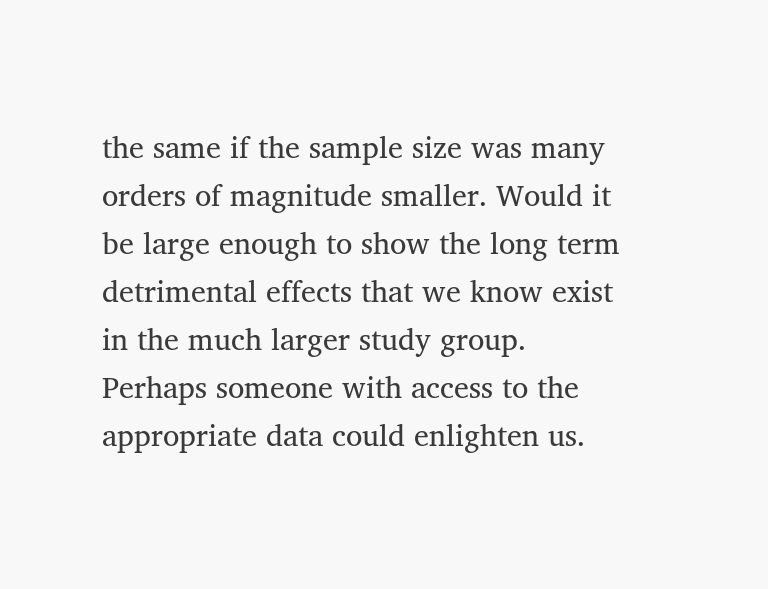the same if the sample size was many orders of magnitude smaller. Would it be large enough to show the long term detrimental effects that we know exist in the much larger study group. Perhaps someone with access to the appropriate data could enlighten us.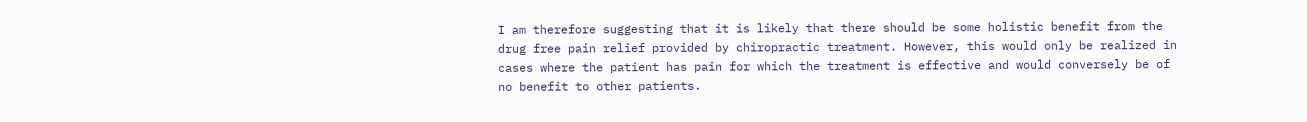I am therefore suggesting that it is likely that there should be some holistic benefit from the drug free pain relief provided by chiropractic treatment. However, this would only be realized in cases where the patient has pain for which the treatment is effective and would conversely be of no benefit to other patients.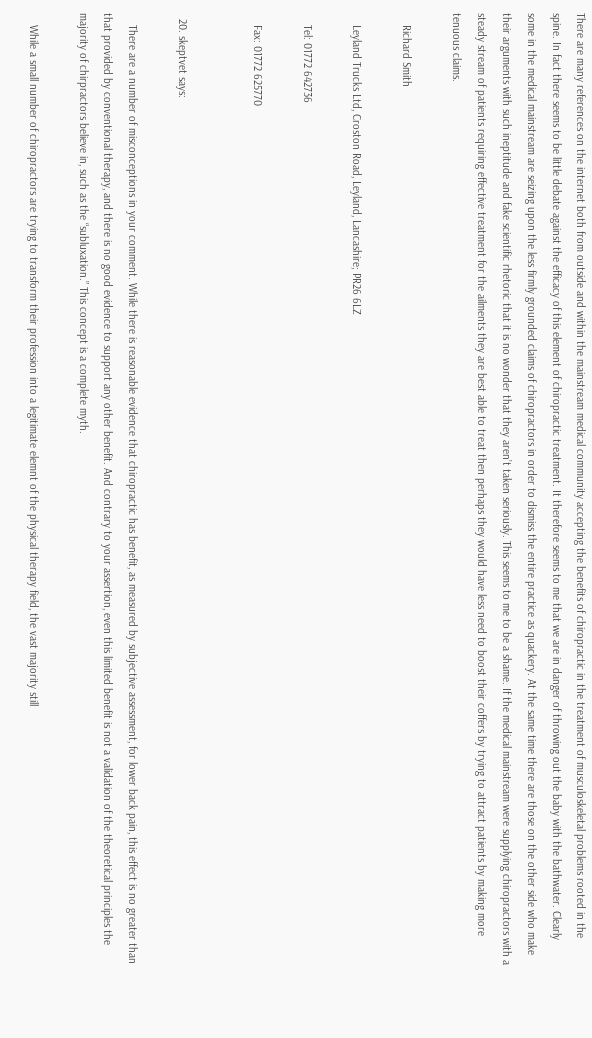There are many references on the internet both from outside and within the mainstream medical community accepting the benefits of chiropractic in the treatment of musculoskeletal problems rooted in the spine. In fact there seems to be little debate against the efficacy of this element of chiropractic treatment. It therefore seems to me that we are in danger of throwing out the baby with the bathwater. Clearly some in the medical mainstream are seizing upon the less firmly grounded claims of chiropractors in order to dismiss the entire practice as quackery. At the same time there are those on the other side who make their arguments with such ineptitude and fake scientific rhetoric that it is no wonder that they aren’t taken seriously. This seems to me to be a shame. If the medical mainstream were supplying chiropractors with a steady stream of patients requiring effective treatment for the ailments they are best able to treat then perhaps they would have less need to boost their coffers by trying to attract patients by making more tenuous claims.

    Richard Smith

    Leyland Trucks Ltd, Croston Road, Leyland, Lancashire; PR26 6LZ

    Tel: 01772 642736

    Fax: 01772 625770


  20. skeptvet says:

    There are a number of misconceptions in your comment. While there is reasonable evidence that chiropractic has benefit, as measured by subjective assessment, for lower back pain, this effect is no greater than that provided by conventional therapy, and there is no good evidence to support any other benefit. And contrary to your assertion, even this limited benefit is not a validation of the theoretical principles the majority of chirpractors believe in, such as the “subluxation.” This concept is a complete myth.

    While a small number of chiropractors are trying to transform their profession into a legitimate elemnt of the physical therapy field, the vast majority still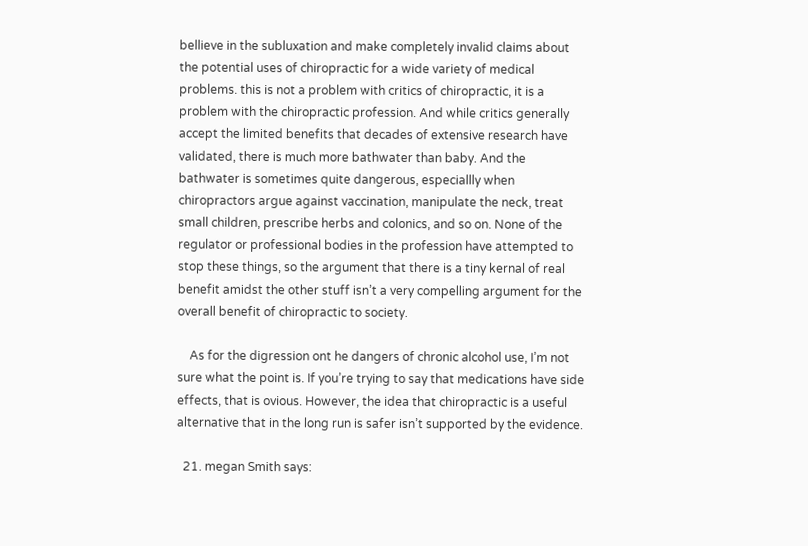bellieve in the subluxation and make completely invalid claims about the potential uses of chiropractic for a wide variety of medical problems. this is not a problem with critics of chiropractic, it is a problem with the chiropractic profession. And while critics generally accept the limited benefits that decades of extensive research have validated, there is much more bathwater than baby. And the bathwater is sometimes quite dangerous, especiallly when chiropractors argue against vaccination, manipulate the neck, treat small children, prescribe herbs and colonics, and so on. None of the regulator or professional bodies in the profession have attempted to stop these things, so the argument that there is a tiny kernal of real benefit amidst the other stuff isn’t a very compelling argument for the overall benefit of chiropractic to society.

    As for the digression ont he dangers of chronic alcohol use, I’m not sure what the point is. If you’re trying to say that medications have side effects, that is ovious. However, the idea that chiropractic is a useful alternative that in the long run is safer isn’t supported by the evidence.

  21. megan Smith says: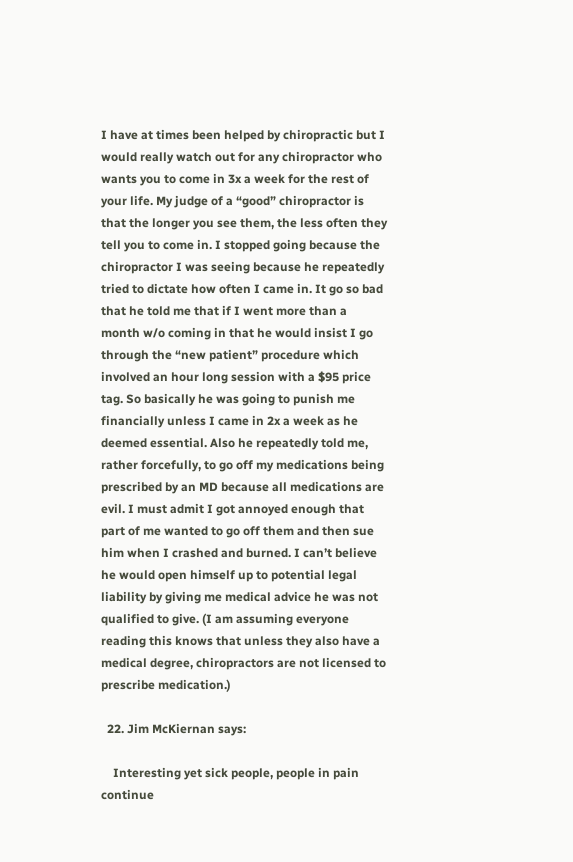I have at times been helped by chiropractic but I would really watch out for any chiropractor who wants you to come in 3x a week for the rest of your life. My judge of a “good” chiropractor is that the longer you see them, the less often they tell you to come in. I stopped going because the chiropractor I was seeing because he repeatedly tried to dictate how often I came in. It go so bad that he told me that if I went more than a month w/o coming in that he would insist I go through the “new patient” procedure which involved an hour long session with a $95 price tag. So basically he was going to punish me financially unless I came in 2x a week as he deemed essential. Also he repeatedly told me, rather forcefully, to go off my medications being prescribed by an MD because all medications are evil. I must admit I got annoyed enough that part of me wanted to go off them and then sue him when I crashed and burned. I can’t believe he would open himself up to potential legal liability by giving me medical advice he was not qualified to give. (I am assuming everyone reading this knows that unless they also have a medical degree, chiropractors are not licensed to prescribe medication.)

  22. Jim McKiernan says:

    Interesting yet sick people, people in pain continue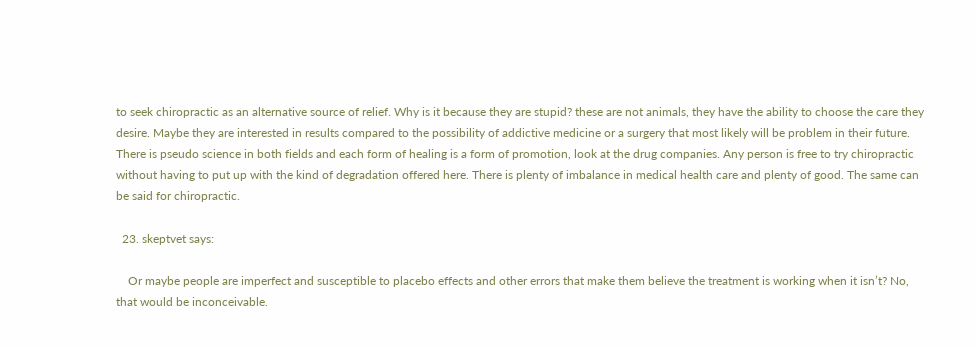to seek chiropractic as an alternative source of relief. Why is it because they are stupid? these are not animals, they have the ability to choose the care they desire. Maybe they are interested in results compared to the possibility of addictive medicine or a surgery that most likely will be problem in their future. There is pseudo science in both fields and each form of healing is a form of promotion, look at the drug companies. Any person is free to try chiropractic without having to put up with the kind of degradation offered here. There is plenty of imbalance in medical health care and plenty of good. The same can be said for chiropractic.

  23. skeptvet says:

    Or maybe people are imperfect and susceptible to placebo effects and other errors that make them believe the treatment is working when it isn’t? No, that would be inconceivable.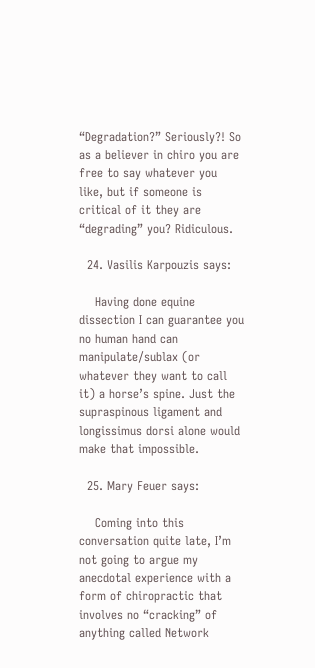“Degradation?” Seriously?! So as a believer in chiro you are free to say whatever you like, but if someone is critical of it they are “degrading” you? Ridiculous.

  24. Vasilis Karpouzis says:

    Having done equine dissection I can guarantee you no human hand can manipulate/sublax (or whatever they want to call it) a horse’s spine. Just the supraspinous ligament and longissimus dorsi alone would make that impossible.

  25. Mary Feuer says:

    Coming into this conversation quite late, I’m not going to argue my anecdotal experience with a form of chiropractic that involves no “cracking” of anything called Network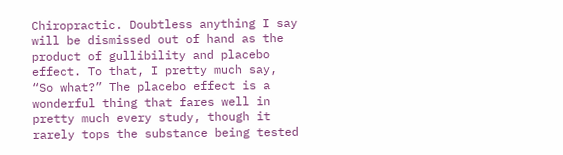Chiropractic. Doubtless anything I say will be dismissed out of hand as the product of gullibility and placebo effect. To that, I pretty much say, “So what?” The placebo effect is a wonderful thing that fares well in pretty much every study, though it rarely tops the substance being tested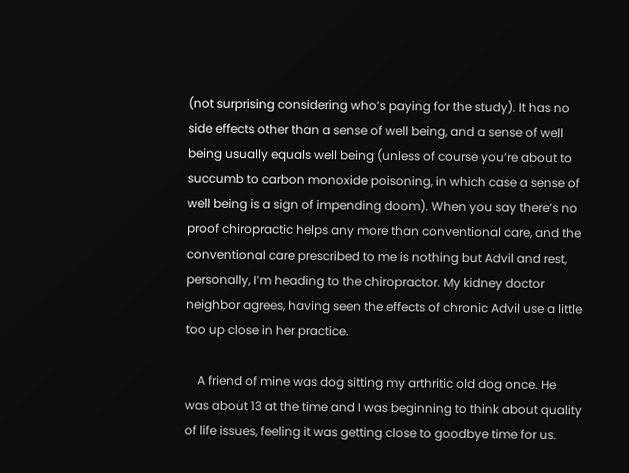(not surprising considering who’s paying for the study). It has no side effects other than a sense of well being, and a sense of well being usually equals well being (unless of course you’re about to succumb to carbon monoxide poisoning, in which case a sense of well being is a sign of impending doom). When you say there’s no proof chiropractic helps any more than conventional care, and the conventional care prescribed to me is nothing but Advil and rest, personally, I’m heading to the chiropractor. My kidney doctor neighbor agrees, having seen the effects of chronic Advil use a little too up close in her practice.

    A friend of mine was dog sitting my arthritic old dog once. He was about 13 at the time and I was beginning to think about quality of life issues, feeling it was getting close to goodbye time for us.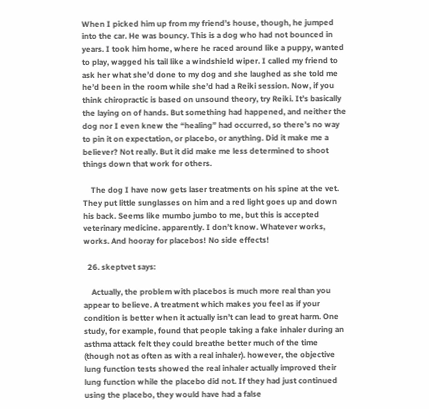When I picked him up from my friend’s house, though, he jumped into the car. He was bouncy. This is a dog who had not bounced in years. I took him home, where he raced around like a puppy, wanted to play, wagged his tail like a windshield wiper. I called my friend to ask her what she’d done to my dog and she laughed as she told me he’d been in the room while she’d had a Reiki session. Now, if you think chiropractic is based on unsound theory, try Reiki. It’s basically the laying on of hands. But something had happened, and neither the dog nor I even knew the “healing” had occurred, so there’s no way to pin it on expectation, or placebo, or anything. Did it make me a believer? Not really. But it did make me less determined to shoot things down that work for others.

    The dog I have now gets laser treatments on his spine at the vet. They put little sunglasses on him and a red light goes up and down his back. Seems like mumbo jumbo to me, but this is accepted veterinary medicine. apparently. I don’t know. Whatever works, works. And hooray for placebos! No side effects!

  26. skeptvet says:

    Actually, the problem with placebos is much more real than you appear to believe. A treatment which makes you feel as if your condition is better when it actually isn’t can lead to great harm. One study, for example, found that people taking a fake inhaler during an asthma attack felt they could breathe better much of the time (though not as often as with a real inhaler). however, the objective lung function tests showed the real inhaler actually improved their lung function while the placebo did not. If they had just continued using the placebo, they would have had a false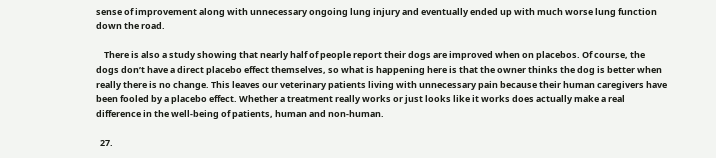sense of improvement along with unnecessary ongoing lung injury and eventually ended up with much worse lung function down the road.

    There is also a study showing that nearly half of people report their dogs are improved when on placebos. Of course, the dogs don’t have a direct placebo effect themselves, so what is happening here is that the owner thinks the dog is better when really there is no change. This leaves our veterinary patients living with unnecessary pain because their human caregivers have been fooled by a placebo effect. Whether a treatment really works or just looks like it works does actually make a real difference in the well-being of patients, human and non-human.

  27.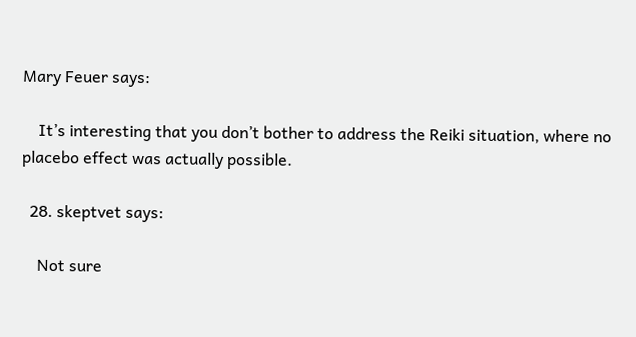Mary Feuer says:

    It’s interesting that you don’t bother to address the Reiki situation, where no placebo effect was actually possible.

  28. skeptvet says:

    Not sure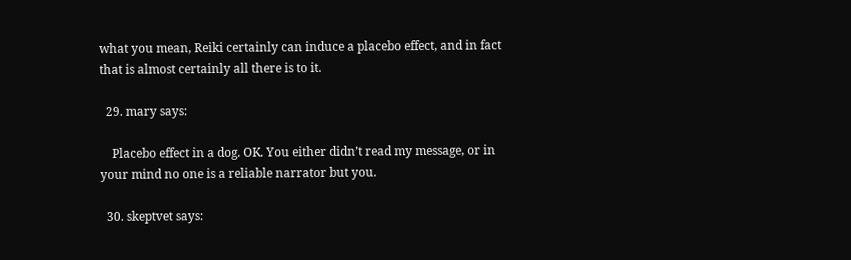what you mean, Reiki certainly can induce a placebo effect, and in fact that is almost certainly all there is to it.

  29. mary says:

    Placebo effect in a dog. OK. You either didn’t read my message, or in your mind no one is a reliable narrator but you.

  30. skeptvet says: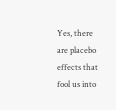Yes, there are placebo effects that fool us into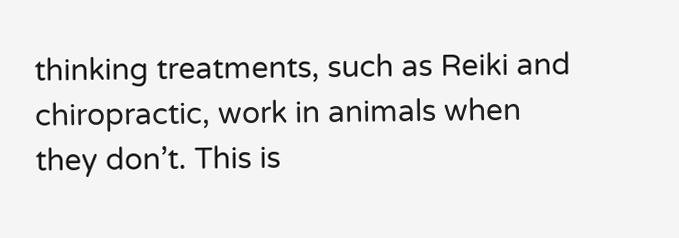thinking treatments, such as Reiki and chiropractic, work in animals when they don’t. This is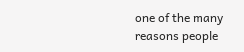one of the many reasons people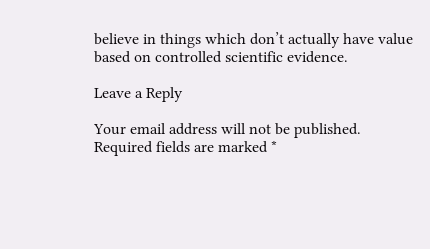believe in things which don’t actually have value based on controlled scientific evidence.

Leave a Reply

Your email address will not be published. Required fields are marked *